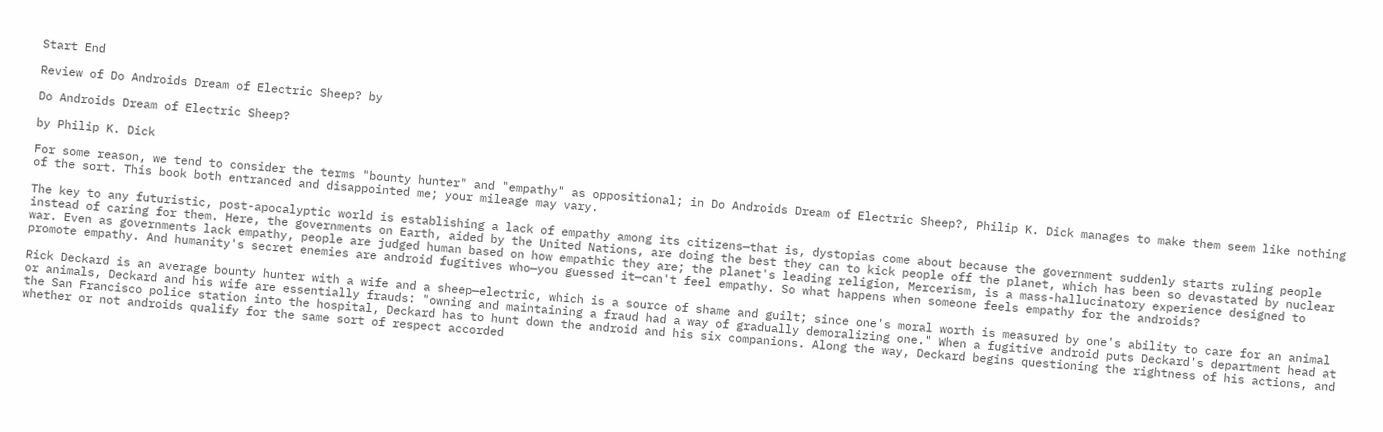Start End

Review of Do Androids Dream of Electric Sheep? by

Do Androids Dream of Electric Sheep?

by Philip K. Dick

For some reason, we tend to consider the terms "bounty hunter" and "empathy" as oppositional; in Do Androids Dream of Electric Sheep?, Philip K. Dick manages to make them seem like nothing of the sort. This book both entranced and disappointed me; your mileage may vary.

The key to any futuristic, post-apocalyptic world is establishing a lack of empathy among its citizens—that is, dystopias come about because the government suddenly starts ruling people instead of caring for them. Here, the governments on Earth, aided by the United Nations, are doing the best they can to kick people off the planet, which has been so devastated by nuclear war. Even as governments lack empathy, people are judged human based on how empathic they are; the planet's leading religion, Mercerism, is a mass-hallucinatory experience designed to promote empathy. And humanity's secret enemies are android fugitives who—you guessed it—can't feel empathy. So what happens when someone feels empathy for the androids?

Rick Deckard is an average bounty hunter with a wife and a sheep—electric, which is a source of shame and guilt; since one's moral worth is measured by one's ability to care for an animal or animals, Deckard and his wife are essentially frauds: "owning and maintaining a fraud had a way of gradually demoralizing one." When a fugitive android puts Deckard's department head at the San Francisco police station into the hospital, Deckard has to hunt down the android and his six companions. Along the way, Deckard begins questioning the rightness of his actions, and whether or not androids qualify for the same sort of respect accorded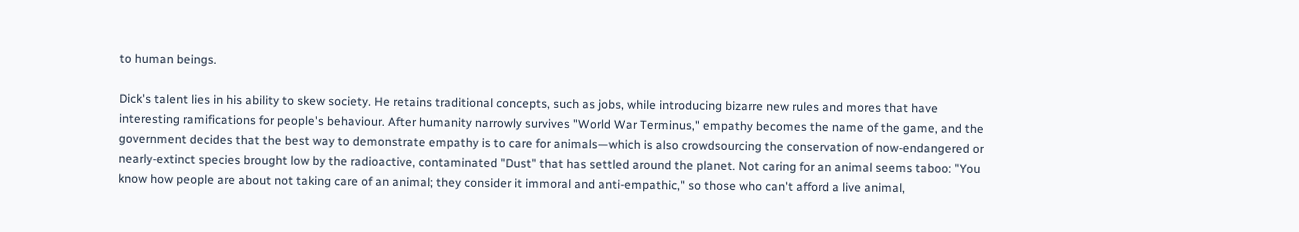to human beings.

Dick's talent lies in his ability to skew society. He retains traditional concepts, such as jobs, while introducing bizarre new rules and mores that have interesting ramifications for people's behaviour. After humanity narrowly survives "World War Terminus," empathy becomes the name of the game, and the government decides that the best way to demonstrate empathy is to care for animals—which is also crowdsourcing the conservation of now-endangered or nearly-extinct species brought low by the radioactive, contaminated "Dust" that has settled around the planet. Not caring for an animal seems taboo: "You know how people are about not taking care of an animal; they consider it immoral and anti-empathic," so those who can't afford a live animal,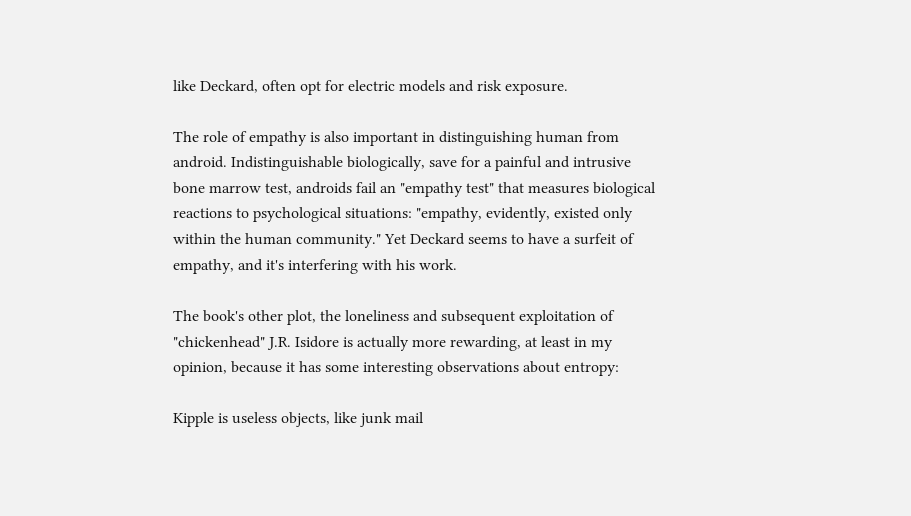like Deckard, often opt for electric models and risk exposure.

The role of empathy is also important in distinguishing human from android. Indistinguishable biologically, save for a painful and intrusive bone marrow test, androids fail an "empathy test" that measures biological reactions to psychological situations: "empathy, evidently, existed only within the human community." Yet Deckard seems to have a surfeit of empathy, and it's interfering with his work.

The book's other plot, the loneliness and subsequent exploitation of "chickenhead" J.R. Isidore is actually more rewarding, at least in my opinion, because it has some interesting observations about entropy:

Kipple is useless objects, like junk mail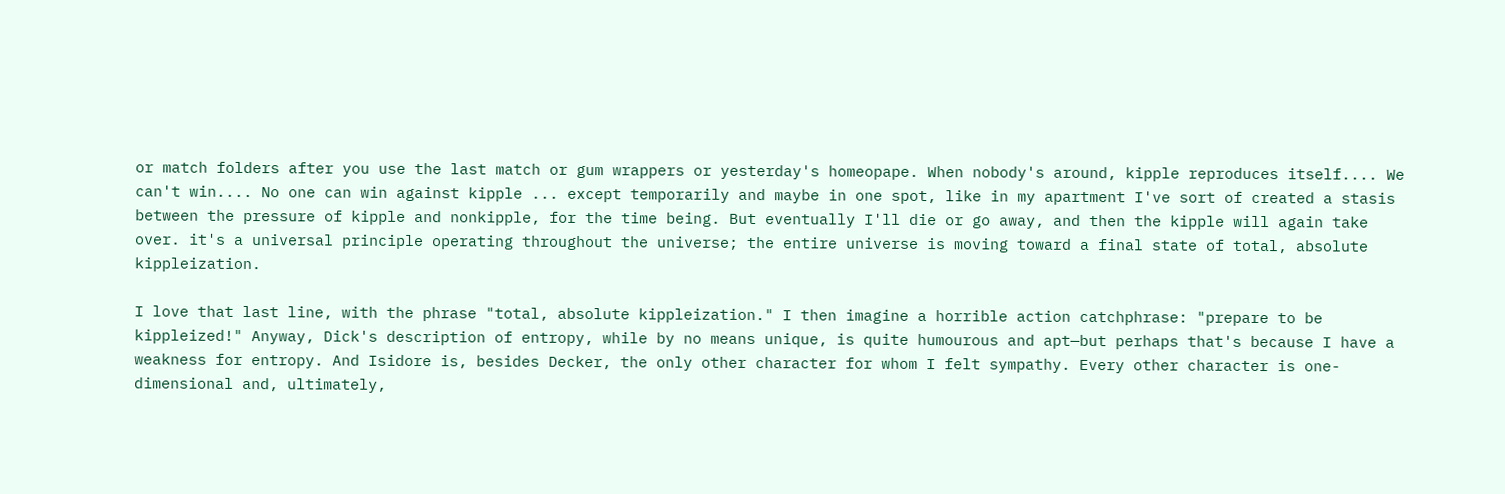or match folders after you use the last match or gum wrappers or yesterday's homeopape. When nobody's around, kipple reproduces itself.... We can't win.... No one can win against kipple ... except temporarily and maybe in one spot, like in my apartment I've sort of created a stasis between the pressure of kipple and nonkipple, for the time being. But eventually I'll die or go away, and then the kipple will again take over. it's a universal principle operating throughout the universe; the entire universe is moving toward a final state of total, absolute kippleization.

I love that last line, with the phrase "total, absolute kippleization." I then imagine a horrible action catchphrase: "prepare to be kippleized!" Anyway, Dick's description of entropy, while by no means unique, is quite humourous and apt—but perhaps that's because I have a weakness for entropy. And Isidore is, besides Decker, the only other character for whom I felt sympathy. Every other character is one-dimensional and, ultimately,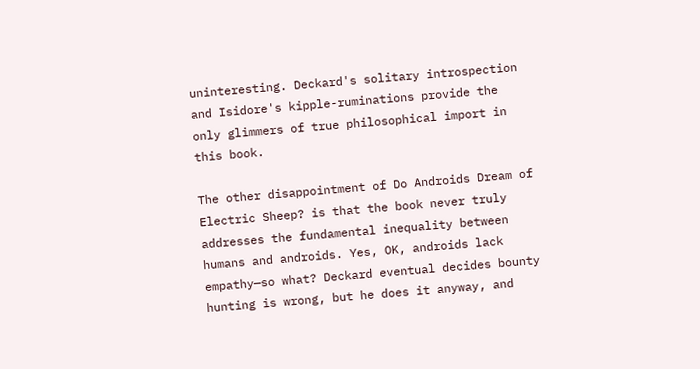uninteresting. Deckard's solitary introspection and Isidore's kipple-ruminations provide the only glimmers of true philosophical import in this book.

The other disappointment of Do Androids Dream of Electric Sheep? is that the book never truly addresses the fundamental inequality between humans and androids. Yes, OK, androids lack empathy—so what? Deckard eventual decides bounty hunting is wrong, but he does it anyway, and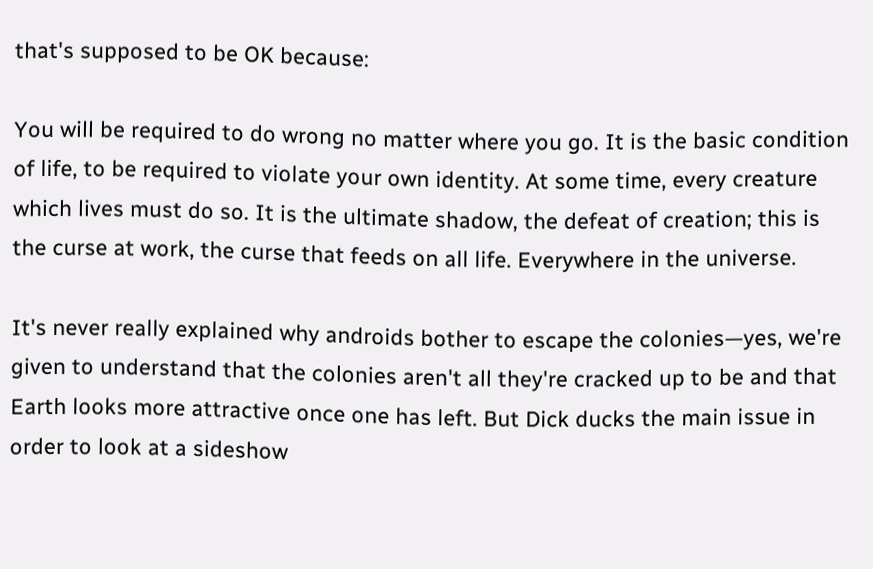that's supposed to be OK because:

You will be required to do wrong no matter where you go. It is the basic condition of life, to be required to violate your own identity. At some time, every creature which lives must do so. It is the ultimate shadow, the defeat of creation; this is the curse at work, the curse that feeds on all life. Everywhere in the universe.

It's never really explained why androids bother to escape the colonies—yes, we're given to understand that the colonies aren't all they're cracked up to be and that Earth looks more attractive once one has left. But Dick ducks the main issue in order to look at a sideshow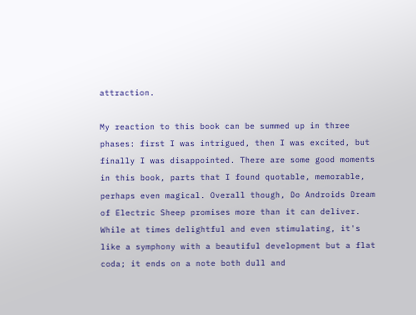attraction.

My reaction to this book can be summed up in three phases: first I was intrigued, then I was excited, but finally I was disappointed. There are some good moments in this book, parts that I found quotable, memorable, perhaps even magical. Overall though, Do Androids Dream of Electric Sheep promises more than it can deliver. While at times delightful and even stimulating, it's like a symphony with a beautiful development but a flat coda; it ends on a note both dull and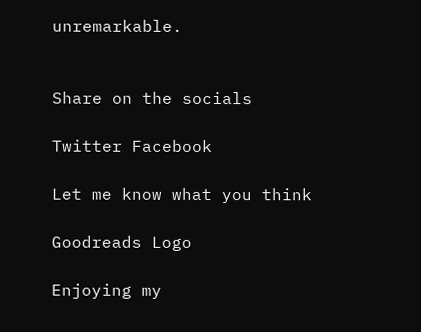unremarkable.


Share on the socials

Twitter Facebook

Let me know what you think

Goodreads Logo

Enjoying my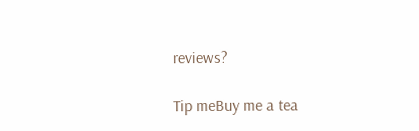reviews?

Tip meBuy me a tea